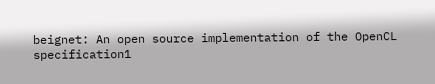beignet: An open source implementation of the OpenCL specification1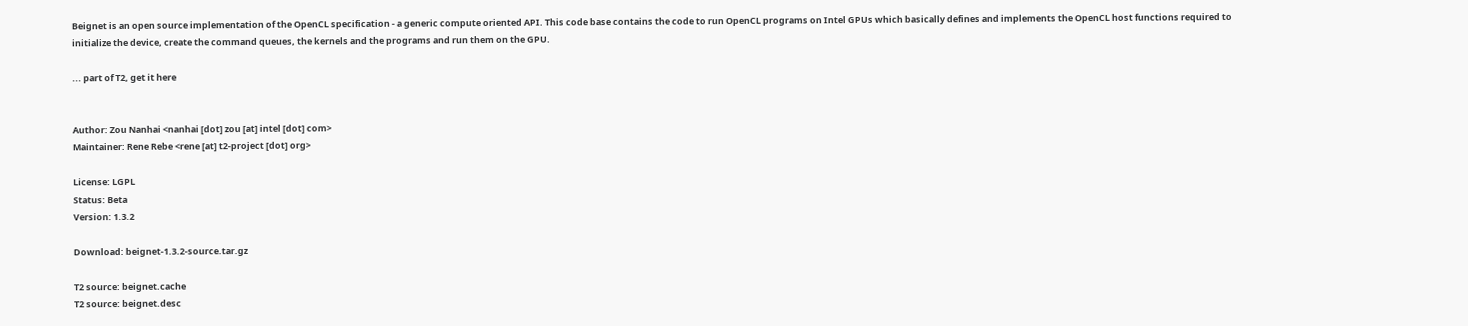Beignet is an open source implementation of the OpenCL specification - a generic compute oriented API. This code base contains the code to run OpenCL programs on Intel GPUs which basically defines and implements the OpenCL host functions required to initialize the device, create the command queues, the kernels and the programs and run them on the GPU.

... part of T2, get it here


Author: Zou Nanhai <nanhai [dot] zou [at] intel [dot] com>
Maintainer: Rene Rebe <rene [at] t2-project [dot] org>

License: LGPL
Status: Beta
Version: 1.3.2

Download: beignet-1.3.2-source.tar.gz

T2 source: beignet.cache
T2 source: beignet.desc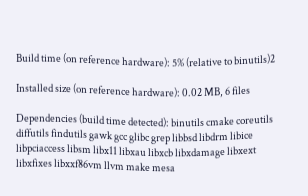Build time (on reference hardware): 5% (relative to binutils)2

Installed size (on reference hardware): 0.02 MB, 6 files

Dependencies (build time detected): binutils cmake coreutils diffutils findutils gawk gcc glibc grep libbsd libdrm libice libpciaccess libsm libx11 libxau libxcb libxdamage libxext libxfixes libxxf86vm llvm make mesa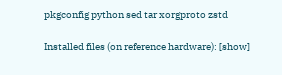pkgconfig python sed tar xorgproto zstd

Installed files (on reference hardware): [show]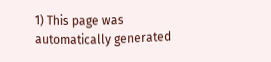1) This page was automatically generated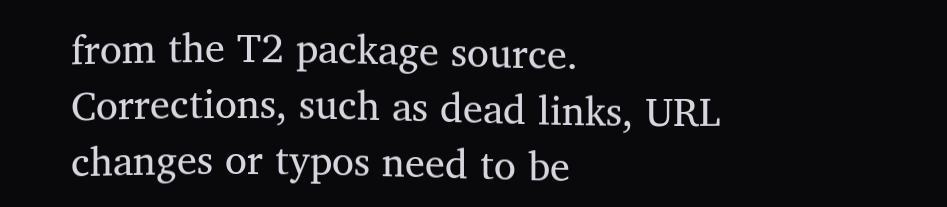from the T2 package source. Corrections, such as dead links, URL changes or typos need to be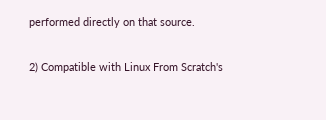performed directly on that source.

2) Compatible with Linux From Scratch's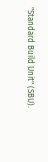"Standard Build Unit" (SBU).